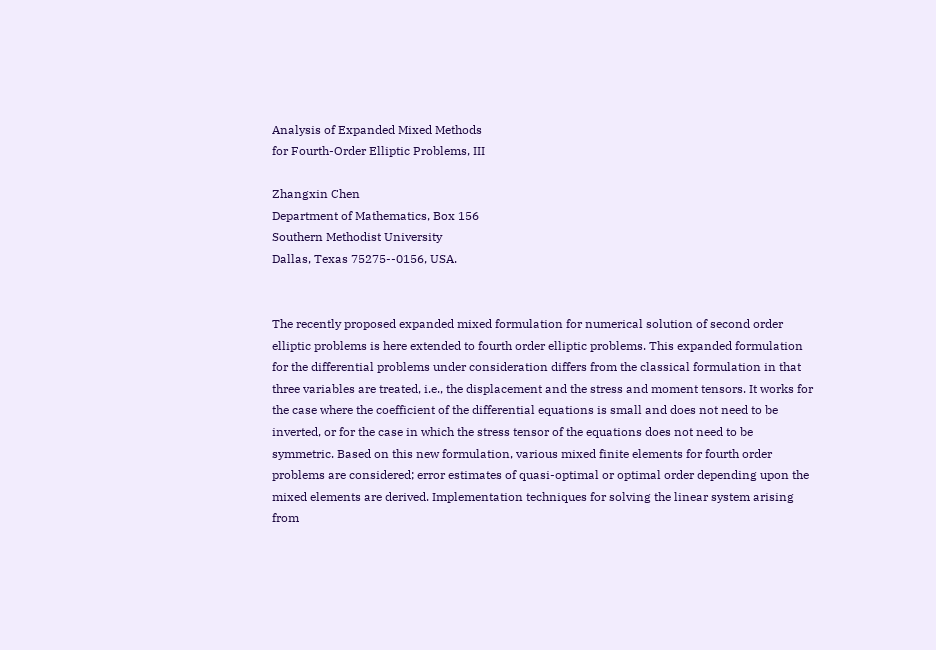Analysis of Expanded Mixed Methods
for Fourth-Order Elliptic Problems, III

Zhangxin Chen
Department of Mathematics, Box 156
Southern Methodist University
Dallas, Texas 75275--0156, USA.


The recently proposed expanded mixed formulation for numerical solution of second order elliptic problems is here extended to fourth order elliptic problems. This expanded formulation for the differential problems under consideration differs from the classical formulation in that three variables are treated, i.e., the displacement and the stress and moment tensors. It works for the case where the coefficient of the differential equations is small and does not need to be inverted, or for the case in which the stress tensor of the equations does not need to be symmetric. Based on this new formulation, various mixed finite elements for fourth order problems are considered; error estimates of quasi-optimal or optimal order depending upon the mixed elements are derived. Implementation techniques for solving the linear system arising from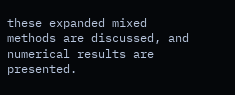these expanded mixed methods are discussed, and numerical results are presented.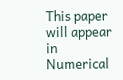This paper will appear in Numerical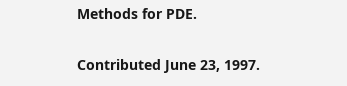Methods for PDE.

Contributed June 23, 1997.